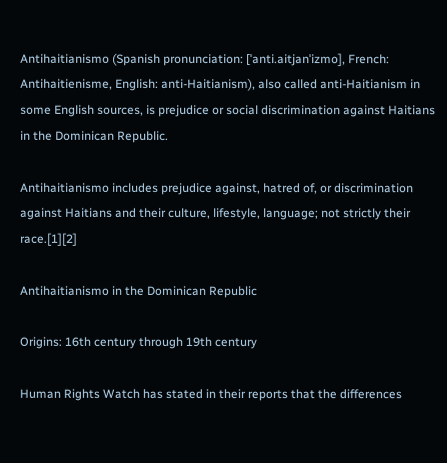Antihaitianismo (Spanish pronunciation: [ˈanti.aitjanˈizmo], French: Antihaitienisme, English: anti-Haitianism), also called anti-Haitianism in some English sources, is prejudice or social discrimination against Haitians in the Dominican Republic.

Antihaitianismo includes prejudice against, hatred of, or discrimination against Haitians and their culture, lifestyle, language; not strictly their race.[1][2]

Antihaitianismo in the Dominican Republic

Origins: 16th century through 19th century

Human Rights Watch has stated in their reports that the differences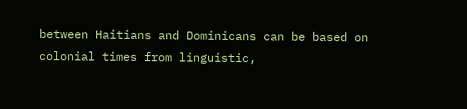between Haitians and Dominicans can be based on colonial times from linguistic,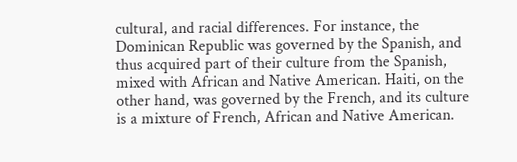cultural, and racial differences. For instance, the Dominican Republic was governed by the Spanish, and thus acquired part of their culture from the Spanish, mixed with African and Native American. Haiti, on the other hand, was governed by the French, and its culture is a mixture of French, African and Native American.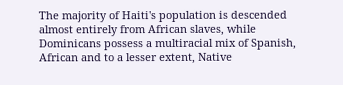The majority of Haiti's population is descended almost entirely from African slaves, while Dominicans possess a multiracial mix of Spanish, African and to a lesser extent, Native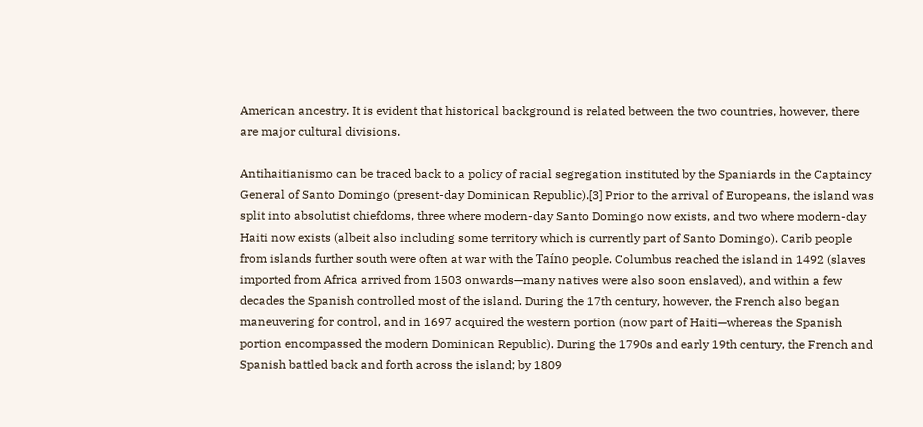American ancestry. It is evident that historical background is related between the two countries, however, there are major cultural divisions.

Antihaitianismo can be traced back to a policy of racial segregation instituted by the Spaniards in the Captaincy General of Santo Domingo (present-day Dominican Republic).[3] Prior to the arrival of Europeans, the island was split into absolutist chiefdoms, three where modern-day Santo Domingo now exists, and two where modern-day Haiti now exists (albeit also including some territory which is currently part of Santo Domingo). Carib people from islands further south were often at war with the Taíno people. Columbus reached the island in 1492 (slaves imported from Africa arrived from 1503 onwards—many natives were also soon enslaved), and within a few decades the Spanish controlled most of the island. During the 17th century, however, the French also began maneuvering for control, and in 1697 acquired the western portion (now part of Haiti—whereas the Spanish portion encompassed the modern Dominican Republic). During the 1790s and early 19th century, the French and Spanish battled back and forth across the island; by 1809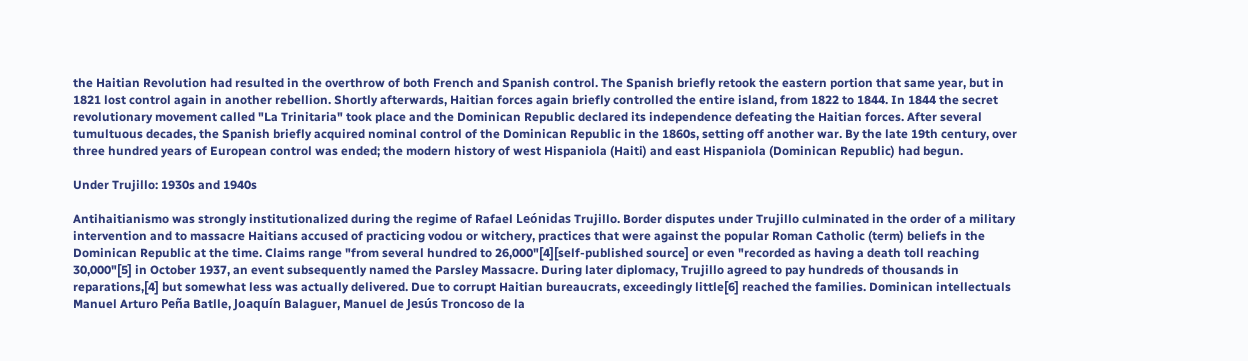the Haitian Revolution had resulted in the overthrow of both French and Spanish control. The Spanish briefly retook the eastern portion that same year, but in 1821 lost control again in another rebellion. Shortly afterwards, Haitian forces again briefly controlled the entire island, from 1822 to 1844. In 1844 the secret revolutionary movement called "La Trinitaria" took place and the Dominican Republic declared its independence defeating the Haitian forces. After several tumultuous decades, the Spanish briefly acquired nominal control of the Dominican Republic in the 1860s, setting off another war. By the late 19th century, over three hundred years of European control was ended; the modern history of west Hispaniola (Haiti) and east Hispaniola (Dominican Republic) had begun.

Under Trujillo: 1930s and 1940s

Antihaitianismo was strongly institutionalized during the regime of Rafael Leónidas Trujillo. Border disputes under Trujillo culminated in the order of a military intervention and to massacre Haitians accused of practicing vodou or witchery, practices that were against the popular Roman Catholic (term) beliefs in the Dominican Republic at the time. Claims range "from several hundred to 26,000"[4][self-published source] or even "recorded as having a death toll reaching 30,000"[5] in October 1937, an event subsequently named the Parsley Massacre. During later diplomacy, Trujillo agreed to pay hundreds of thousands in reparations,[4] but somewhat less was actually delivered. Due to corrupt Haitian bureaucrats, exceedingly little[6] reached the families. Dominican intellectuals Manuel Arturo Peña Batlle, Joaquín Balaguer, Manuel de Jesús Troncoso de la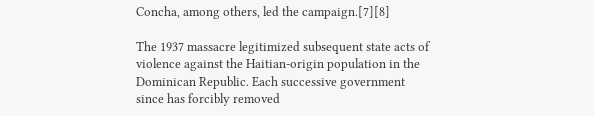Concha, among others, led the campaign.[7][8]

The 1937 massacre legitimized subsequent state acts of violence against the Haitian-origin population in the Dominican Republic. Each successive government since has forcibly removed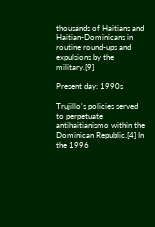thousands of Haitians and Haitian-Dominicans in routine round-ups and expulsions by the military.[9]

Present day: 1990s

Trujillo's policies served to perpetuate antihaitianismo within the Dominican Republic.[4] In the 1996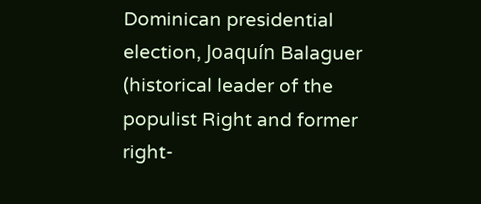Dominican presidential election, Joaquín Balaguer (historical leader of the populist Right and former right-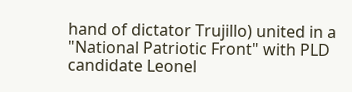hand of dictator Trujillo) united in a "National Patriotic Front" with PLD candidate Leonel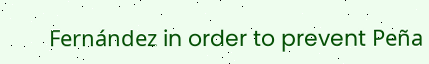Fernández in order to prevent Peña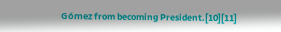Gómez from becoming President.[10][11]